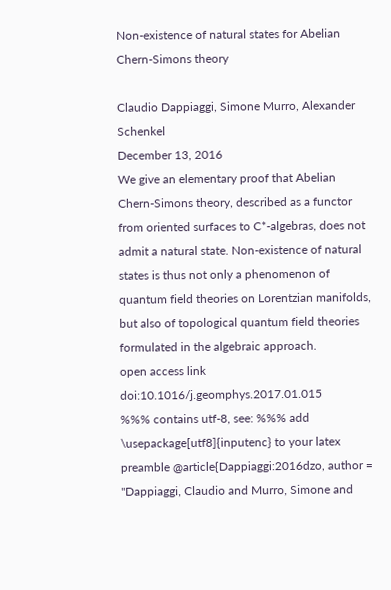Non-existence of natural states for Abelian Chern-Simons theory

Claudio Dappiaggi, Simone Murro, Alexander Schenkel
December 13, 2016
We give an elementary proof that Abelian Chern-Simons theory, described as a functor from oriented surfaces to C*-algebras, does not admit a natural state. Non-existence of natural states is thus not only a phenomenon of quantum field theories on Lorentzian manifolds, but also of topological quantum field theories formulated in the algebraic approach.
open access link doi:10.1016/j.geomphys.2017.01.015
%%% contains utf-8, see: %%% add \usepackage[utf8]{inputenc} to your latex preamble @article{Dappiaggi:2016dzo, author = "Dappiaggi, Claudio and Murro, Simone and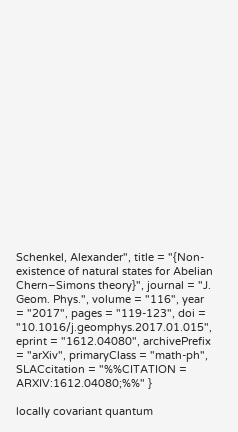Schenkel, Alexander", title = "{Non-existence of natural states for Abelian Chern–Simons theory}", journal = "J. Geom. Phys.", volume = "116", year = "2017", pages = "119-123", doi = "10.1016/j.geomphys.2017.01.015", eprint = "1612.04080", archivePrefix = "arXiv", primaryClass = "math-ph", SLACcitation = "%%CITATION = ARXIV:1612.04080;%%" }

locally covariant quantum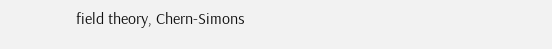field theory, Chern-Simons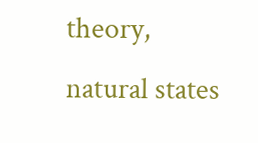theory, natural states